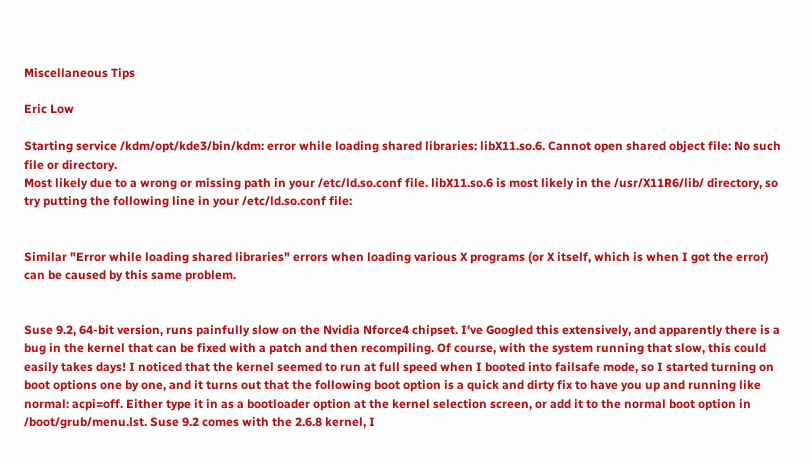Miscellaneous Tips

Eric Low

Starting service /kdm/opt/kde3/bin/kdm: error while loading shared libraries: libX11.so.6. Cannot open shared object file: No such file or directory.
Most likely due to a wrong or missing path in your /etc/ld.so.conf file. libX11.so.6 is most likely in the /usr/X11R6/lib/ directory, so try putting the following line in your /etc/ld.so.conf file:


Similar "Error while loading shared libraries" errors when loading various X programs (or X itself, which is when I got the error) can be caused by this same problem.


Suse 9.2, 64-bit version, runs painfully slow on the Nvidia Nforce4 chipset. I've Googled this extensively, and apparently there is a bug in the kernel that can be fixed with a patch and then recompiling. Of course, with the system running that slow, this could easily takes days! I noticed that the kernel seemed to run at full speed when I booted into failsafe mode, so I started turning on boot options one by one, and it turns out that the following boot option is a quick and dirty fix to have you up and running like normal: acpi=off. Either type it in as a bootloader option at the kernel selection screen, or add it to the normal boot option in /boot/grub/menu.lst. Suse 9.2 comes with the 2.6.8 kernel, I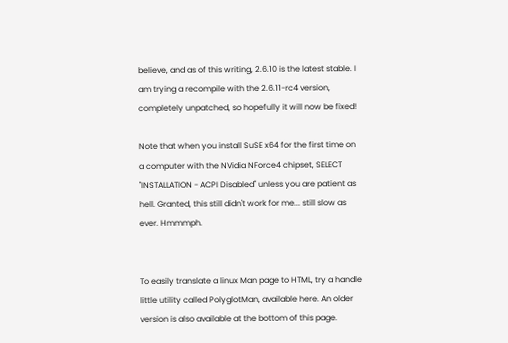believe, and as of this writing, 2.6.10 is the latest stable. I am trying a recompile with the 2.6.11-rc4 version, completely unpatched, so hopefully it will now be fixed!

Note that when you install SuSE x64 for the first time on a computer with the NVidia NForce4 chipset, SELECT "INSTALLATION - ACPI Disabled" unless you are patient as hell. Granted, this still didn't work for me... still slow as ever. Hmmmph.


To easily translate a linux Man page to HTML, try a handle little utility called PolyglotMan, available here. An older version is also available at the bottom of this page.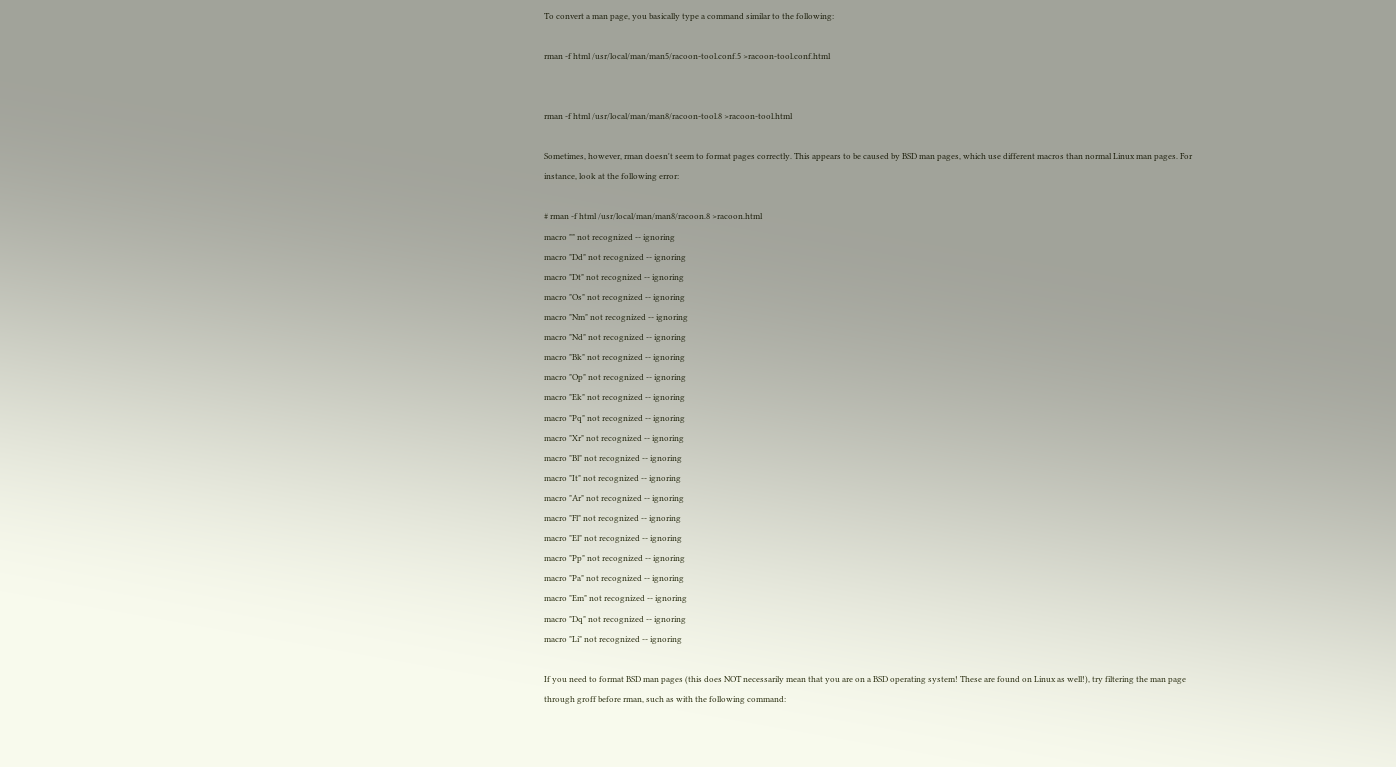To convert a man page, you basically type a command similar to the following:

rman -f html /usr/local/man/man5/racoon-tool.conf.5 >racoon-tool.conf.html


rman -f html /usr/local/man/man8/racoon-tool.8 >racoon-tool.html

Sometimes, however, rman doesn't seem to format pages correctly. This appears to be caused by BSD man pages, which use different macros than normal Linux man pages. For instance, look at the following error:

# rman -f html /usr/local/man/man8/racoon.8 >racoon.html
macro "" not recognized -- ignoring
macro "Dd" not recognized -- ignoring
macro "Dt" not recognized -- ignoring
macro "Os" not recognized -- ignoring
macro "Nm" not recognized -- ignoring
macro "Nd" not recognized -- ignoring
macro "Bk" not recognized -- ignoring
macro "Op" not recognized -- ignoring
macro "Ek" not recognized -- ignoring
macro "Pq" not recognized -- ignoring
macro "Xr" not recognized -- ignoring
macro "Bl" not recognized -- ignoring
macro "It" not recognized -- ignoring
macro "Ar" not recognized -- ignoring
macro "Fl" not recognized -- ignoring
macro "El" not recognized -- ignoring
macro "Pp" not recognized -- ignoring
macro "Pa" not recognized -- ignoring
macro "Em" not recognized -- ignoring
macro "Dq" not recognized -- ignoring
macro "Li" not recognized -- ignoring

If you need to format BSD man pages (this does NOT necessarily mean that you are on a BSD operating system! These are found on Linux as well!), try filtering the man page through groff before rman, such as with the following command: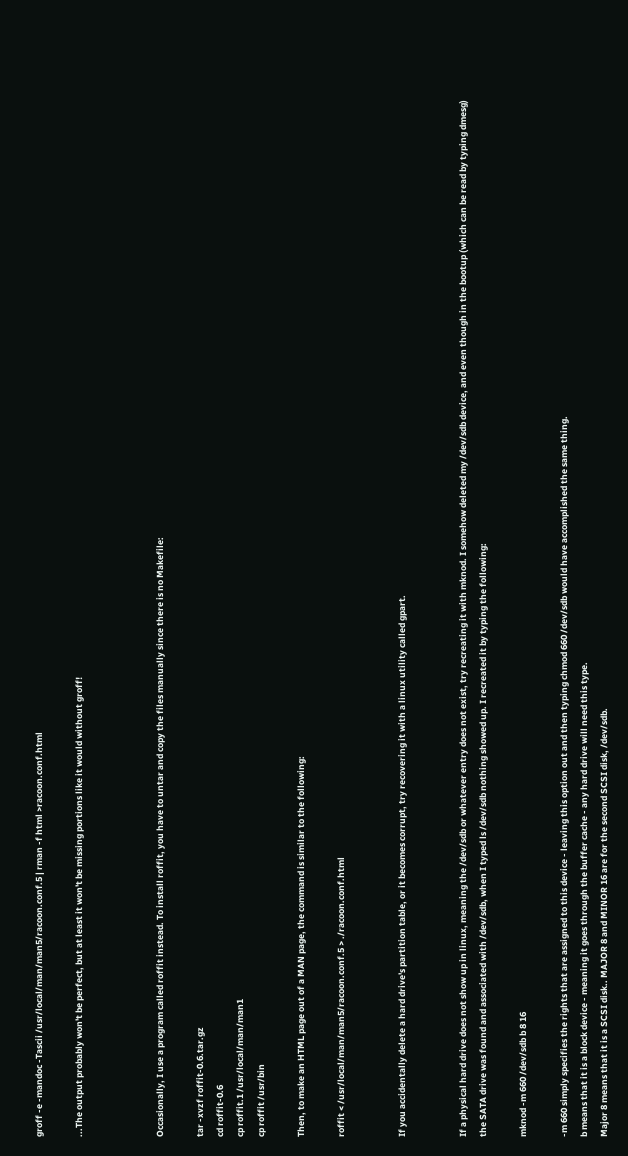groff -e -mandoc -Tascii /usr/local/man/man5/racoon.conf.5 | rman -f html >racoon.conf.html

...The output probably won't be perfect, but at least it won't be missing portions like it would without groff!



Occasionally, I use a program called roffit instead. To install roffit, you have to untar and copy the files manually since there is no Makefile:

tar -xvzf roffit-0.6.tar.gz
cd roffit-0.6
cp roffit.1 /usr/local/man/man1
cp roffit /usr/bin

Then, to make an HTML page out of a MAN page, the command is similar to the following:

roffit < /usr/local/man/man5/racoon.conf.5 > ./racoon.conf.html


If you accidentally delete a hard drive's partition table, or it becomes corrupt, try recovering it with a linux utility called gpart.


If a physical hard drive does not show up in linux, meaning the /dev/sdb or whatever entry does not exist, try recreating it with mknod. I somehow deleted my /dev/sdb device, and even though in the bootup (which can be read by typing dmesg) the SATA drive was found and associated with /dev/sdb, when I typed ls /dev/sdb nothing showed up. I recreated it by typing the following:

mknod -m 660 /dev/sdb b 8 16

-m 660 simply specifies the rights that are assigned to this device - leaving this option out and then typing chmod 660 /dev/sdb would have accomplished the same thing.
b means that it is a block device - meaning it goes through the buffer cache - any hard drive will need this type.
Major 8 means that it is a SCSI disk.. MAJOR 8 and MINOR 16 are for the second SCSI disk, /dev/sdb.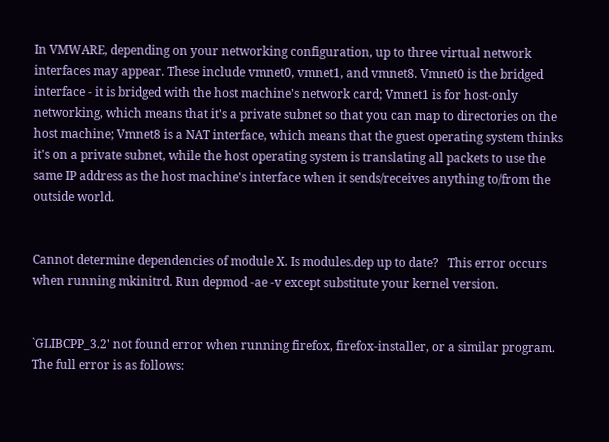In VMWARE, depending on your networking configuration, up to three virtual network interfaces may appear. These include vmnet0, vmnet1, and vmnet8. Vmnet0 is the bridged interface - it is bridged with the host machine's network card; Vmnet1 is for host-only networking, which means that it's a private subnet so that you can map to directories on the host machine; Vmnet8 is a NAT interface, which means that the guest operating system thinks it's on a private subnet, while the host operating system is translating all packets to use the same IP address as the host machine's interface when it sends/receives anything to/from the outside world.


Cannot determine dependencies of module X. Is modules.dep up to date?   This error occurs when running mkinitrd. Run depmod -ae -v except substitute your kernel version.


`GLIBCPP_3.2' not found error when running firefox, firefox-installer, or a similar program. The full error is as follows: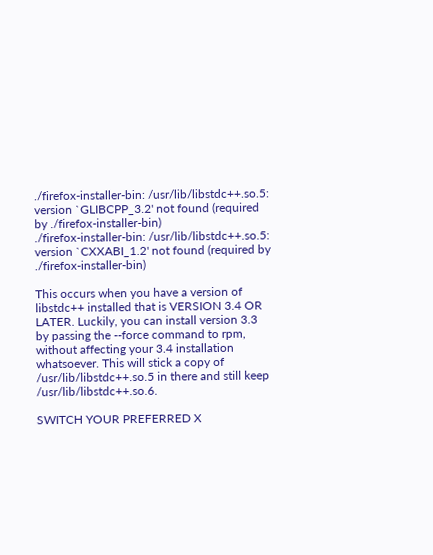./firefox-installer-bin: /usr/lib/libstdc++.so.5: version `GLIBCPP_3.2' not found (required by ./firefox-installer-bin)
./firefox-installer-bin: /usr/lib/libstdc++.so.5: version `CXXABI_1.2' not found (required by ./firefox-installer-bin)

This occurs when you have a version of libstdc++ installed that is VERSION 3.4 OR LATER. Luckily, you can install version 3.3 by passing the --force command to rpm, without affecting your 3.4 installation whatsoever. This will stick a copy of /usr/lib/libstdc++.so.5 in there and still keep /usr/lib/libstdc++.so.6.

SWITCH YOUR PREFERRED X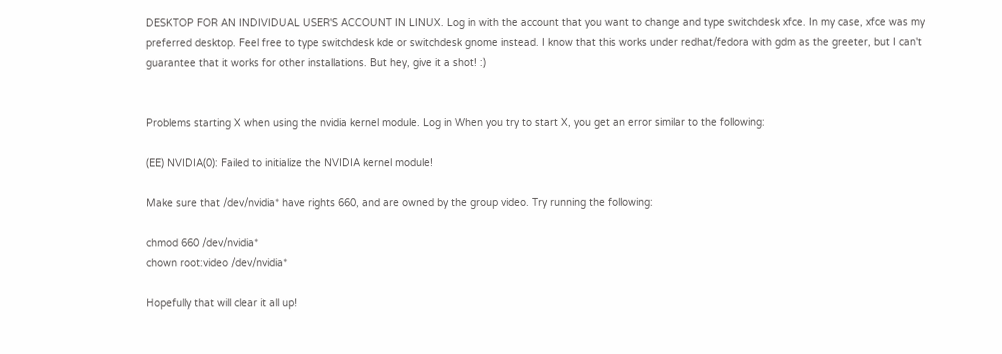DESKTOP FOR AN INDIVIDUAL USER'S ACCOUNT IN LINUX. Log in with the account that you want to change and type switchdesk xfce. In my case, xfce was my preferred desktop. Feel free to type switchdesk kde or switchdesk gnome instead. I know that this works under redhat/fedora with gdm as the greeter, but I can't guarantee that it works for other installations. But hey, give it a shot! :)


Problems starting X when using the nvidia kernel module. Log in When you try to start X, you get an error similar to the following:

(EE) NVIDIA(0): Failed to initialize the NVIDIA kernel module!

Make sure that /dev/nvidia* have rights 660, and are owned by the group video. Try running the following:

chmod 660 /dev/nvidia*
chown root:video /dev/nvidia*

Hopefully that will clear it all up!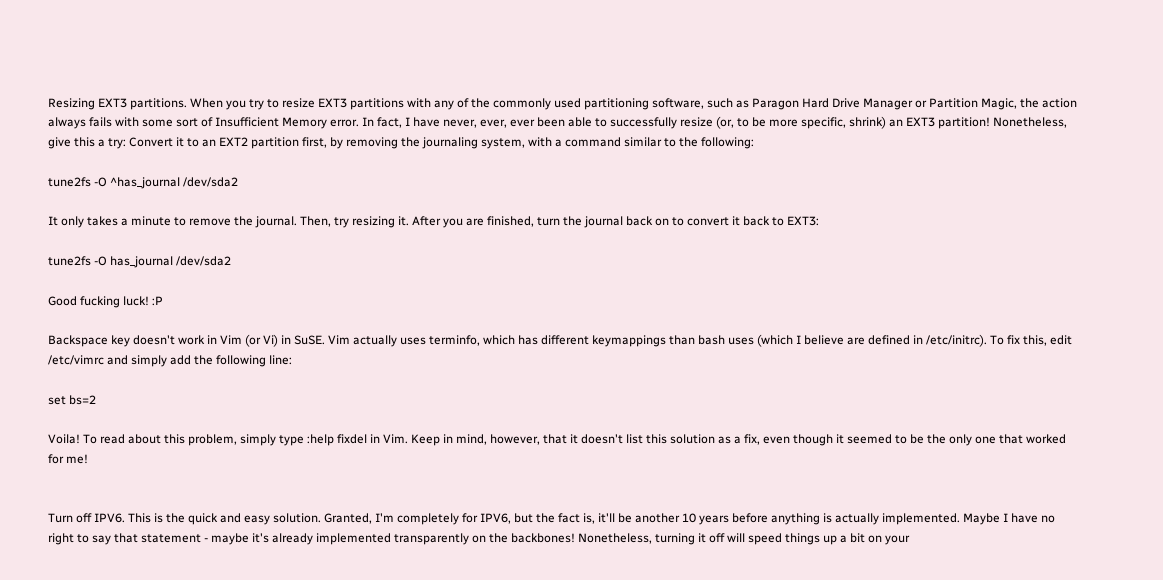Resizing EXT3 partitions. When you try to resize EXT3 partitions with any of the commonly used partitioning software, such as Paragon Hard Drive Manager or Partition Magic, the action always fails with some sort of Insufficient Memory error. In fact, I have never, ever, ever been able to successfully resize (or, to be more specific, shrink) an EXT3 partition! Nonetheless, give this a try: Convert it to an EXT2 partition first, by removing the journaling system, with a command similar to the following:

tune2fs -O ^has_journal /dev/sda2

It only takes a minute to remove the journal. Then, try resizing it. After you are finished, turn the journal back on to convert it back to EXT3:

tune2fs -O has_journal /dev/sda2

Good fucking luck! :P

Backspace key doesn't work in Vim (or Vi) in SuSE. Vim actually uses terminfo, which has different keymappings than bash uses (which I believe are defined in /etc/initrc). To fix this, edit /etc/vimrc and simply add the following line:

set bs=2

Voila! To read about this problem, simply type :help fixdel in Vim. Keep in mind, however, that it doesn't list this solution as a fix, even though it seemed to be the only one that worked for me!


Turn off IPV6. This is the quick and easy solution. Granted, I'm completely for IPV6, but the fact is, it'll be another 10 years before anything is actually implemented. Maybe I have no right to say that statement - maybe it's already implemented transparently on the backbones! Nonetheless, turning it off will speed things up a bit on your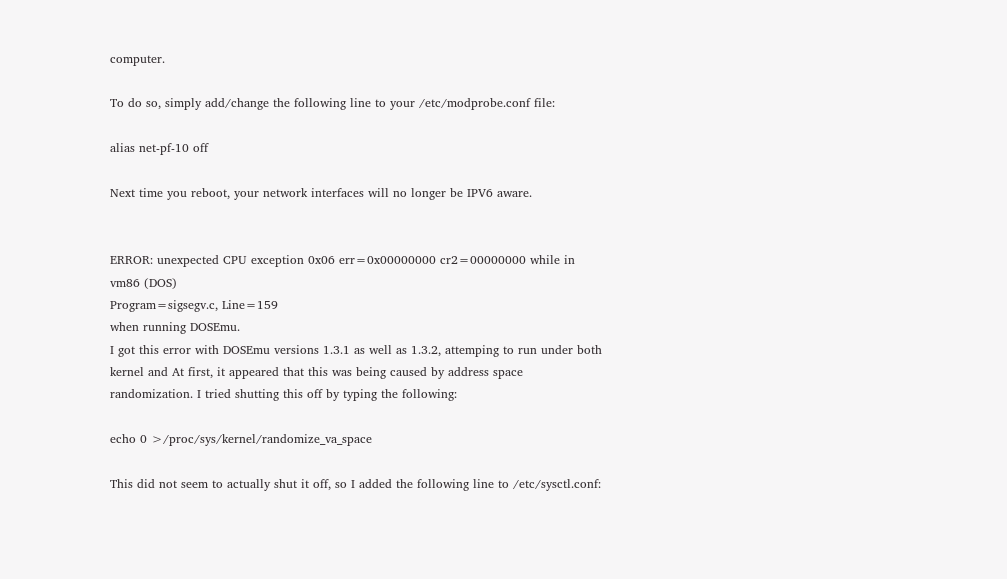computer.

To do so, simply add/change the following line to your /etc/modprobe.conf file:

alias net-pf-10 off

Next time you reboot, your network interfaces will no longer be IPV6 aware.


ERROR: unexpected CPU exception 0x06 err=0x00000000 cr2=00000000 while in vm86 (DOS)
Program=sigsegv.c, Line=159
when running DOSEmu.
I got this error with DOSEmu versions 1.3.1 as well as 1.3.2, attemping to run under both kernel and At first, it appeared that this was being caused by address space randomization. I tried shutting this off by typing the following:

echo 0 >/proc/sys/kernel/randomize_va_space

This did not seem to actually shut it off, so I added the following line to /etc/sysctl.conf: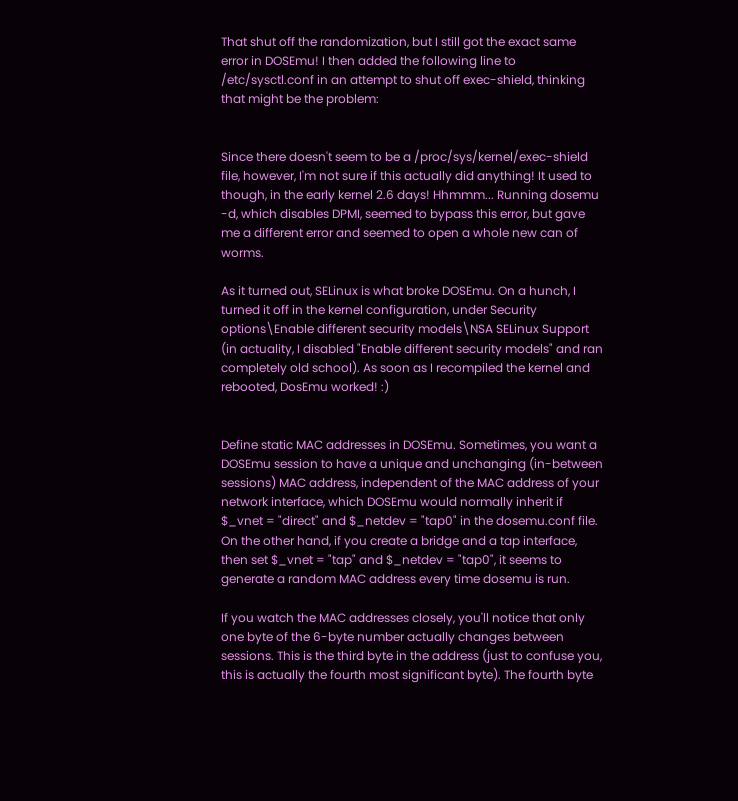That shut off the randomization, but I still got the exact same error in DOSEmu! I then added the following line to /etc/sysctl.conf in an attempt to shut off exec-shield, thinking that might be the problem:


Since there doesn't seem to be a /proc/sys/kernel/exec-shield file, however, I'm not sure if this actually did anything! It used to though, in the early kernel 2.6 days! Hhmmm... Running dosemu -d, which disables DPMI, seemed to bypass this error, but gave me a different error and seemed to open a whole new can of worms.

As it turned out, SELinux is what broke DOSEmu. On a hunch, I turned it off in the kernel configuration, under Security options\Enable different security models\NSA SELinux Support (in actuality, I disabled "Enable different security models" and ran completely old school). As soon as I recompiled the kernel and rebooted, DosEmu worked! :)


Define static MAC addresses in DOSEmu. Sometimes, you want a DOSEmu session to have a unique and unchanging (in-between sessions) MAC address, independent of the MAC address of your network interface, which DOSEmu would normally inherit if $_vnet = "direct" and $_netdev = "tap0" in the dosemu.conf file. On the other hand, if you create a bridge and a tap interface, then set $_vnet = "tap" and $_netdev = "tap0", it seems to generate a random MAC address every time dosemu is run.

If you watch the MAC addresses closely, you'll notice that only one byte of the 6-byte number actually changes between sessions. This is the third byte in the address (just to confuse you, this is actually the fourth most significant byte). The fourth byte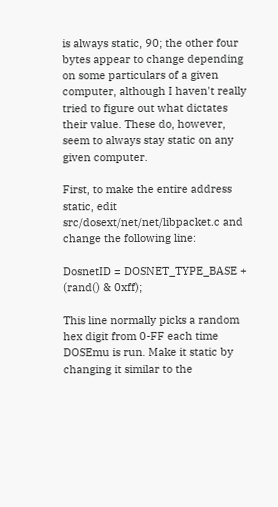is always static, 90; the other four bytes appear to change depending on some particulars of a given computer, although I haven't really tried to figure out what dictates their value. These do, however, seem to always stay static on any given computer.

First, to make the entire address static, edit src/dosext/net/net/libpacket.c and change the following line:

DosnetID = DOSNET_TYPE_BASE + (rand() & 0xff);

This line normally picks a random hex digit from 0-FF each time DOSEmu is run. Make it static by changing it similar to the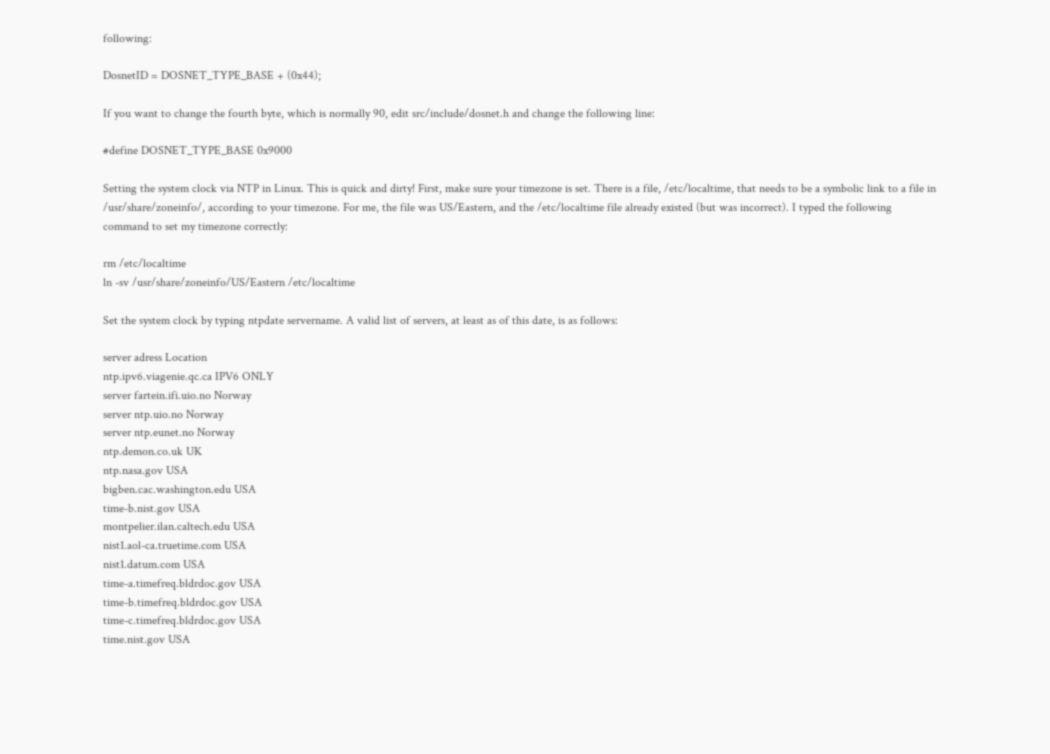following:

DosnetID = DOSNET_TYPE_BASE + (0x44);

If you want to change the fourth byte, which is normally 90, edit src/include/dosnet.h and change the following line:

#define DOSNET_TYPE_BASE 0x9000

Setting the system clock via NTP in Linux. This is quick and dirty! First, make sure your timezone is set. There is a file, /etc/localtime, that needs to be a symbolic link to a file in /usr/share/zoneinfo/, according to your timezone. For me, the file was US/Eastern, and the /etc/localtime file already existed (but was incorrect). I typed the following command to set my timezone correctly:

rm /etc/localtime
ln -sv /usr/share/zoneinfo/US/Eastern /etc/localtime

Set the system clock by typing ntpdate servername. A valid list of servers, at least as of this date, is as follows:

server adress Location
ntp.ipv6.viagenie.qc.ca IPV6 ONLY
server fartein.ifi.uio.no Norway
server ntp.uio.no Norway
server ntp.eunet.no Norway
ntp.demon.co.uk UK
ntp.nasa.gov USA
bigben.cac.washington.edu USA
time-b.nist.gov USA
montpelier.ilan.caltech.edu USA
nist1.aol-ca.truetime.com USA
nist1.datum.com USA
time-a.timefreq.bldrdoc.gov USA
time-b.timefreq.bldrdoc.gov USA
time-c.timefreq.bldrdoc.gov USA
time.nist.gov USA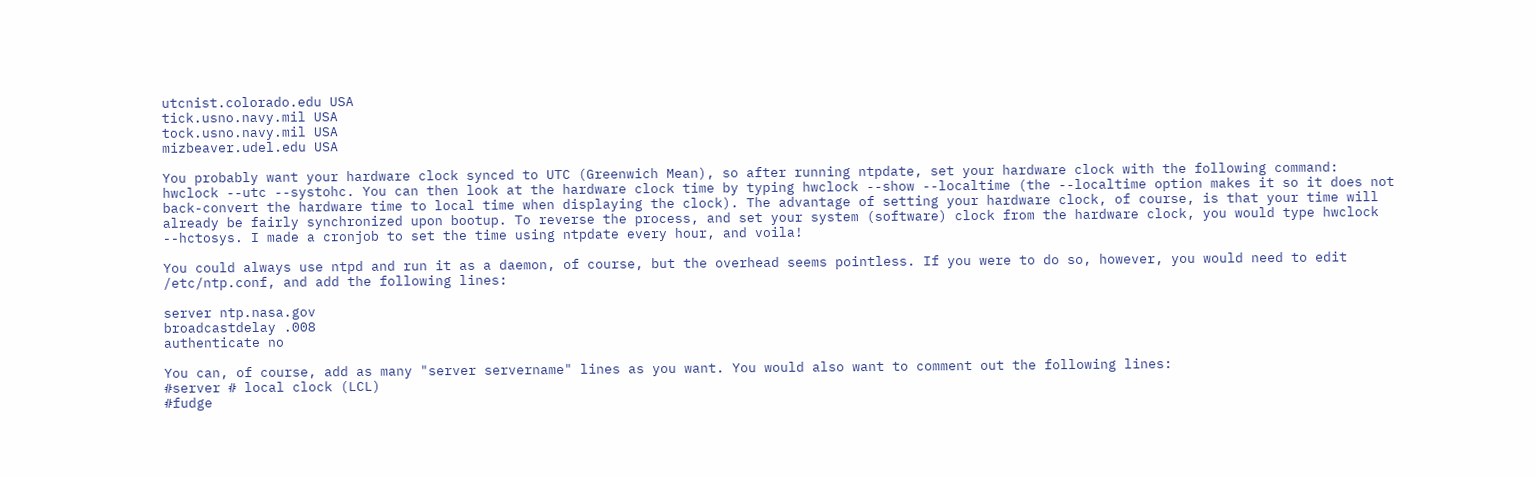utcnist.colorado.edu USA
tick.usno.navy.mil USA
tock.usno.navy.mil USA
mizbeaver.udel.edu USA

You probably want your hardware clock synced to UTC (Greenwich Mean), so after running ntpdate, set your hardware clock with the following command: hwclock --utc --systohc. You can then look at the hardware clock time by typing hwclock --show --localtime (the --localtime option makes it so it does not back-convert the hardware time to local time when displaying the clock). The advantage of setting your hardware clock, of course, is that your time will already be fairly synchronized upon bootup. To reverse the process, and set your system (software) clock from the hardware clock, you would type hwclock --hctosys. I made a cronjob to set the time using ntpdate every hour, and voila!

You could always use ntpd and run it as a daemon, of course, but the overhead seems pointless. If you were to do so, however, you would need to edit /etc/ntp.conf, and add the following lines:

server ntp.nasa.gov
broadcastdelay .008
authenticate no

You can, of course, add as many "server servername" lines as you want. You would also want to comment out the following lines:
#server # local clock (LCL)
#fudge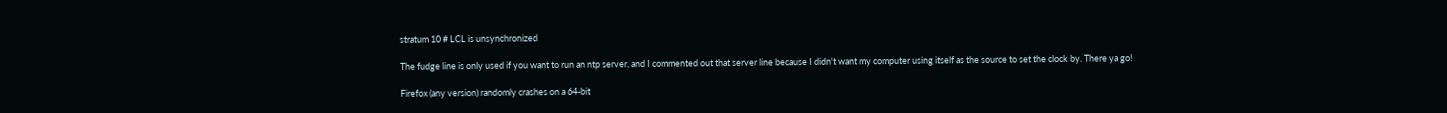stratum 10 # LCL is unsynchronized

The fudge line is only used if you want to run an ntp server, and I commented out that server line because I didn't want my computer using itself as the source to set the clock by. There ya go!

Firefox (any version) randomly crashes on a 64-bit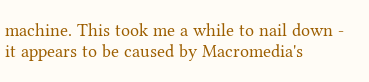machine. This took me a while to nail down - it appears to be caused by Macromedia's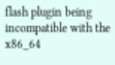flash plugin being incompatible with the x86_64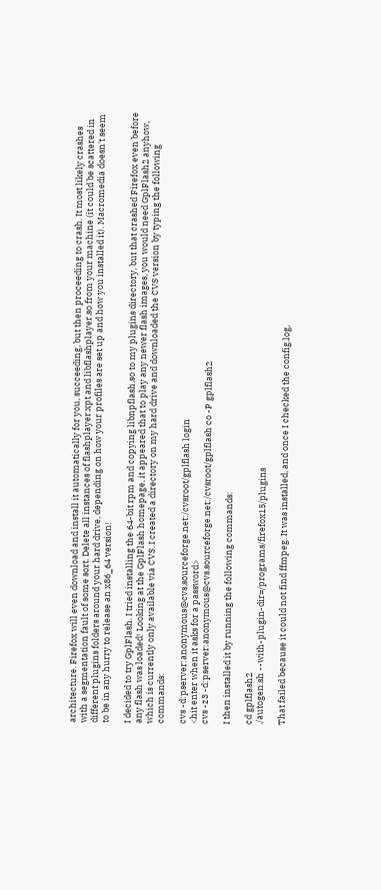architecture. Firefox will even download and install it automatically for you, succeeding, but then proceeding to crash. It most likely crashes with a segmentation fault of some sort. Delete all instances of flashplayer.xpt and libflashplayer.so from your machine (it could be scattered in different plugins folders around your hard drive, depending on how your profiles are set up and how you installed it). Macromedia doesn't seem to be in any hurry to release an x86_64 version!

I decided to try GplFlash. I tried installing the 64-bit rpm and copying libnpflash.so to my plugins directory, but that crashed Firefox even before any flash was loaded! Looking at the GplFlash homepage, it appeared that to play any newer flash images, you would need GplFlash2 anyhow, which is currently only available via CVS. I created a directory on my hard drive and downloaded the CVS version by typing the following commands:

cvs -d:pserver:anonymous@cvs.sourceforge.net:/cvsroot/gplflash login
<hit enter when it asks for a password>
cvs -z3 -d:pserver:anonymous@cvs.sourceforge.net:/cvsroot/gplflash co -P gplflash2

I then installed it by running the following commands:

cd gplflash2
./autogen.sh --with-plugin-dir=/programs/firefox15/plugins

That failed because it could not find ffmpeg. It was installed, and once I checked the config.log,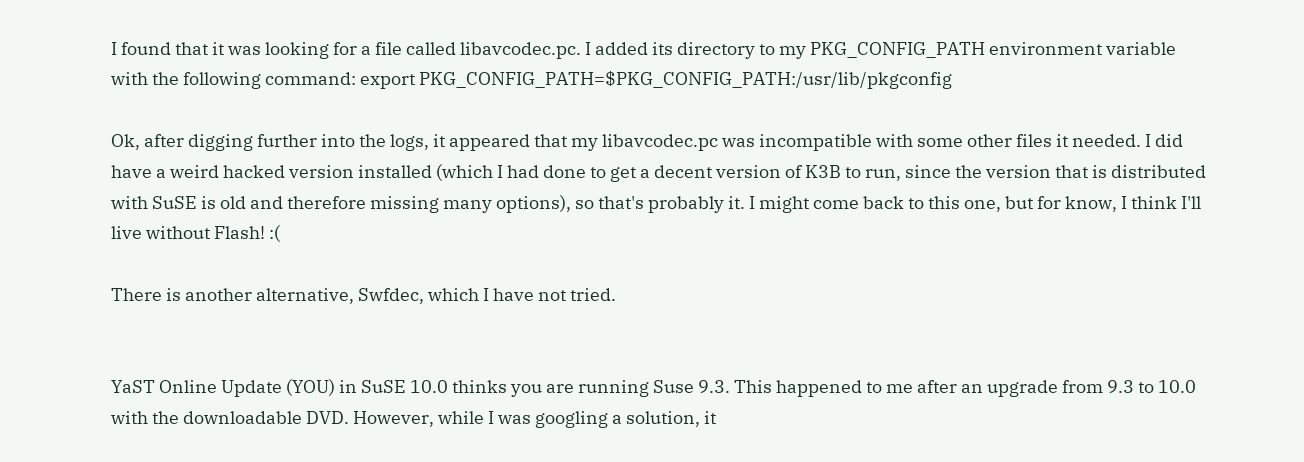I found that it was looking for a file called libavcodec.pc. I added its directory to my PKG_CONFIG_PATH environment variable with the following command: export PKG_CONFIG_PATH=$PKG_CONFIG_PATH:/usr/lib/pkgconfig

Ok, after digging further into the logs, it appeared that my libavcodec.pc was incompatible with some other files it needed. I did have a weird hacked version installed (which I had done to get a decent version of K3B to run, since the version that is distributed with SuSE is old and therefore missing many options), so that's probably it. I might come back to this one, but for know, I think I'll live without Flash! :(

There is another alternative, Swfdec, which I have not tried.


YaST Online Update (YOU) in SuSE 10.0 thinks you are running Suse 9.3. This happened to me after an upgrade from 9.3 to 10.0 with the downloadable DVD. However, while I was googling a solution, it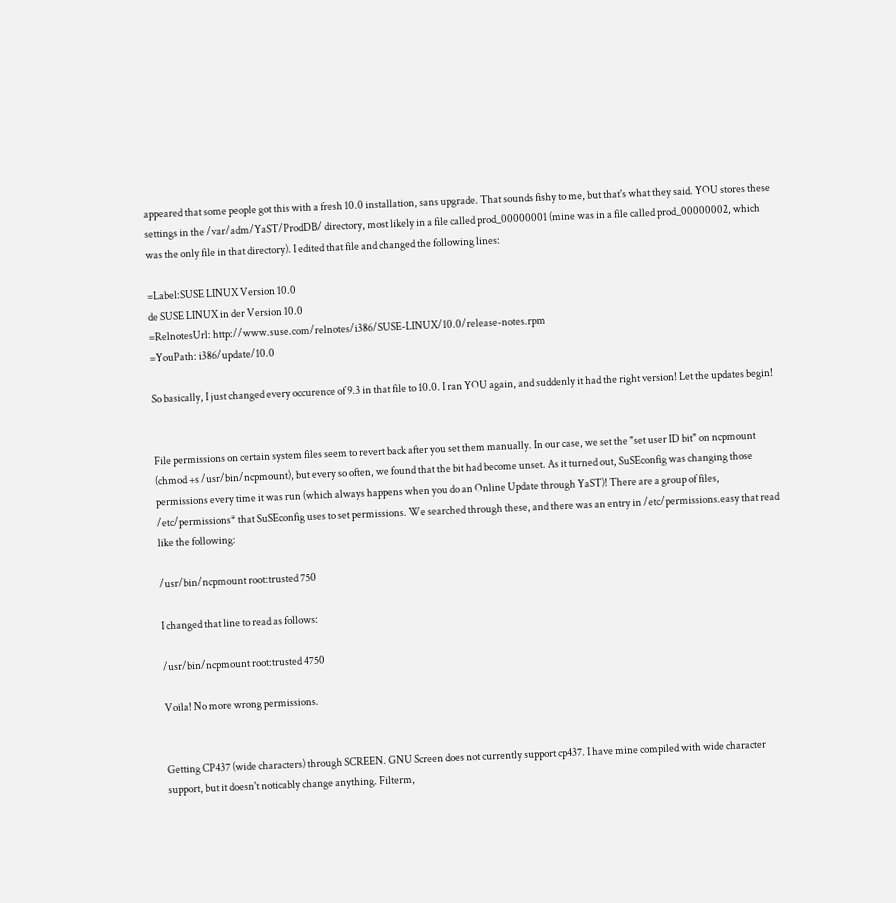appeared that some people got this with a fresh 10.0 installation, sans upgrade. That sounds fishy to me, but that's what they said. YOU stores these settings in the /var/adm/YaST/ProdDB/ directory, most likely in a file called prod_00000001 (mine was in a file called prod_00000002, which was the only file in that directory). I edited that file and changed the following lines:

=Label:SUSE LINUX Version 10.0
de SUSE LINUX in der Version 10.0
=RelnotesUrl: http://www.suse.com/relnotes/i386/SUSE-LINUX/10.0/release-notes.rpm
=YouPath: i386/update/10.0

So basically, I just changed every occurence of 9.3 in that file to 10.0. I ran YOU again, and suddenly it had the right version! Let the updates begin!


File permissions on certain system files seem to revert back after you set them manually. In our case, we set the "set user ID bit" on ncpmount (chmod +s /usr/bin/ncpmount), but every so often, we found that the bit had become unset. As it turned out, SuSEconfig was changing those permissions every time it was run (which always happens when you do an Online Update through YaST)! There are a group of files, /etc/permissions* that SuSEconfig uses to set permissions. We searched through these, and there was an entry in /etc/permissions.easy that read like the following:

/usr/bin/ncpmount root:trusted 750

I changed that line to read as follows:

/usr/bin/ncpmount root:trusted 4750

Voila! No more wrong permissions.


Getting CP437 (wide characters) through SCREEN. GNU Screen does not currently support cp437. I have mine compiled with wide character support, but it doesn't noticably change anything. Filterm,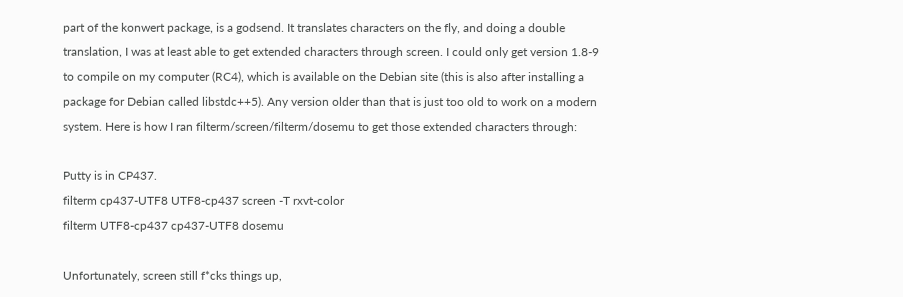part of the konwert package, is a godsend. It translates characters on the fly, and doing a double translation, I was at least able to get extended characters through screen. I could only get version 1.8-9 to compile on my computer (RC4), which is available on the Debian site (this is also after installing a package for Debian called libstdc++5). Any version older than that is just too old to work on a modern system. Here is how I ran filterm/screen/filterm/dosemu to get those extended characters through:

Putty is in CP437.
filterm cp437-UTF8 UTF8-cp437 screen -T rxvt-color
filterm UTF8-cp437 cp437-UTF8 dosemu

Unfortunately, screen still f*cks things up,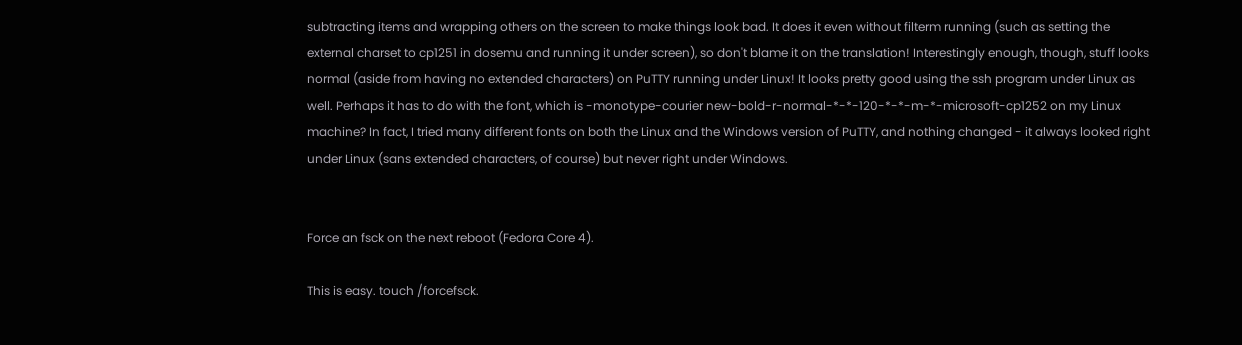subtracting items and wrapping others on the screen to make things look bad. It does it even without filterm running (such as setting the external charset to cp1251 in dosemu and running it under screen), so don't blame it on the translation! Interestingly enough, though, stuff looks normal (aside from having no extended characters) on PuTTY running under Linux! It looks pretty good using the ssh program under Linux as well. Perhaps it has to do with the font, which is -monotype-courier new-bold-r-normal-*-*-120-*-*-m-*-microsoft-cp1252 on my Linux machine? In fact, I tried many different fonts on both the Linux and the Windows version of PuTTY, and nothing changed - it always looked right under Linux (sans extended characters, of course) but never right under Windows.


Force an fsck on the next reboot (Fedora Core 4).

This is easy. touch /forcefsck.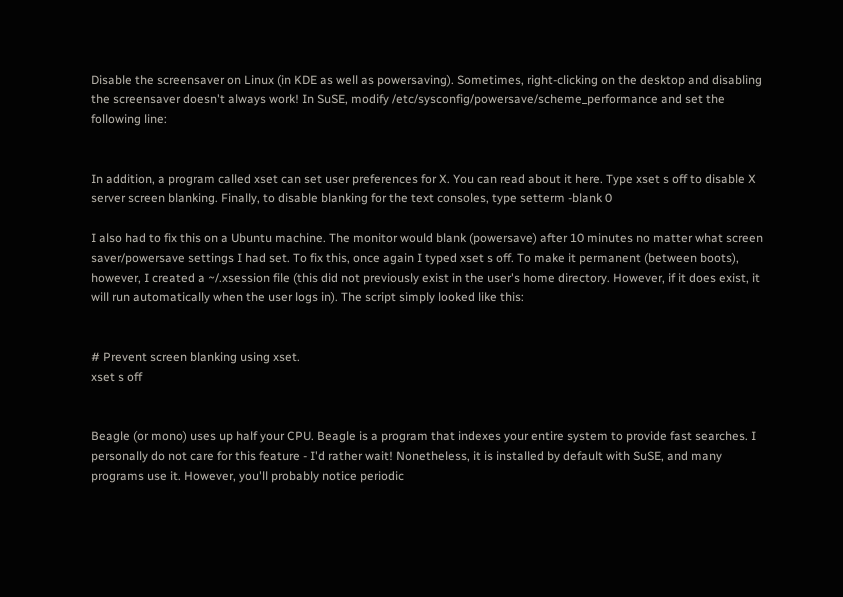Disable the screensaver on Linux (in KDE as well as powersaving). Sometimes, right-clicking on the desktop and disabling the screensaver doesn't always work! In SuSE, modify /etc/sysconfig/powersave/scheme_performance and set the following line:


In addition, a program called xset can set user preferences for X. You can read about it here. Type xset s off to disable X server screen blanking. Finally, to disable blanking for the text consoles, type setterm -blank 0

I also had to fix this on a Ubuntu machine. The monitor would blank (powersave) after 10 minutes no matter what screen saver/powersave settings I had set. To fix this, once again I typed xset s off. To make it permanent (between boots), however, I created a ~/.xsession file (this did not previously exist in the user's home directory. However, if it does exist, it will run automatically when the user logs in). The script simply looked like this:


# Prevent screen blanking using xset.
xset s off


Beagle (or mono) uses up half your CPU. Beagle is a program that indexes your entire system to provide fast searches. I personally do not care for this feature - I'd rather wait! Nonetheless, it is installed by default with SuSE, and many programs use it. However, you'll probably notice periodic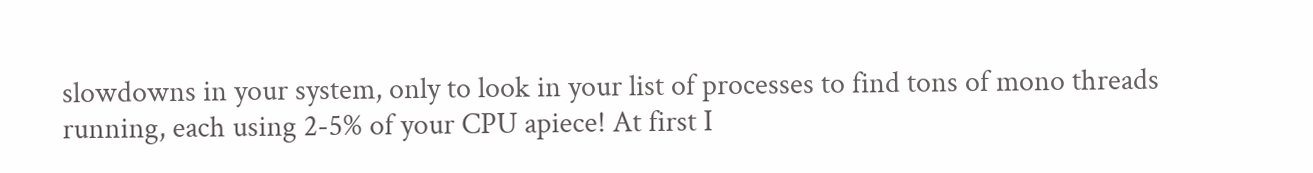slowdowns in your system, only to look in your list of processes to find tons of mono threads running, each using 2-5% of your CPU apiece! At first I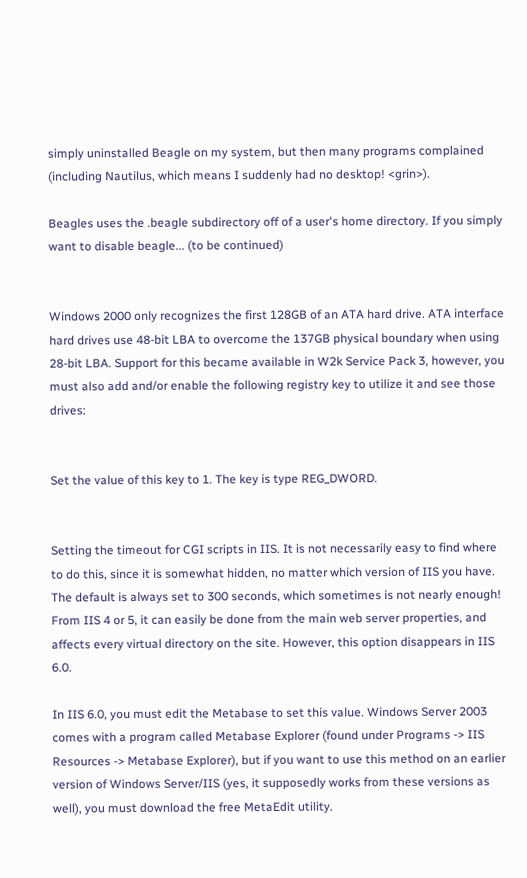simply uninstalled Beagle on my system, but then many programs complained (including Nautilus, which means I suddenly had no desktop! <grin>).

Beagles uses the .beagle subdirectory off of a user's home directory. If you simply want to disable beagle... (to be continued)


Windows 2000 only recognizes the first 128GB of an ATA hard drive. ATA interface hard drives use 48-bit LBA to overcome the 137GB physical boundary when using 28-bit LBA. Support for this became available in W2k Service Pack 3, however, you must also add and/or enable the following registry key to utilize it and see those drives:


Set the value of this key to 1. The key is type REG_DWORD.


Setting the timeout for CGI scripts in IIS. It is not necessarily easy to find where to do this, since it is somewhat hidden, no matter which version of IIS you have. The default is always set to 300 seconds, which sometimes is not nearly enough! From IIS 4 or 5, it can easily be done from the main web server properties, and affects every virtual directory on the site. However, this option disappears in IIS 6.0.

In IIS 6.0, you must edit the Metabase to set this value. Windows Server 2003 comes with a program called Metabase Explorer (found under Programs -> IIS Resources -> Metabase Explorer), but if you want to use this method on an earlier version of Windows Server/IIS (yes, it supposedly works from these versions as well), you must download the free MetaEdit utility.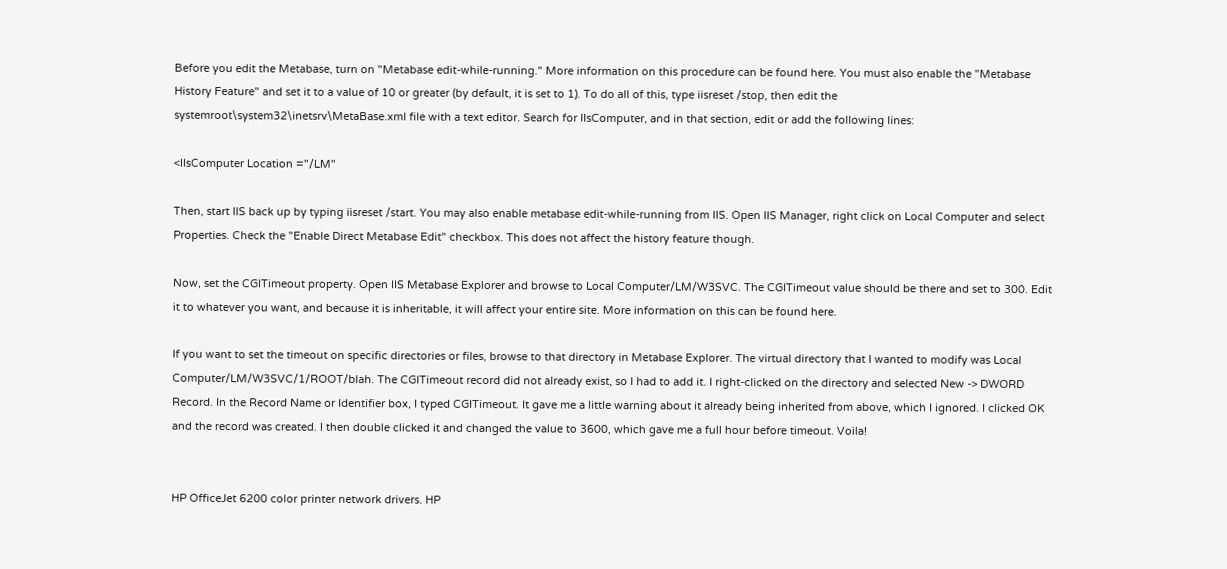Before you edit the Metabase, turn on "Metabase edit-while-running." More information on this procedure can be found here. You must also enable the "Metabase History Feature" and set it to a value of 10 or greater (by default, it is set to 1). To do all of this, type iisreset /stop, then edit the systemroot\system32\inetsrv\MetaBase.xml file with a text editor. Search for IIsComputer, and in that section, edit or add the following lines:

<IIsComputer Location ="/LM"

Then, start IIS back up by typing iisreset /start. You may also enable metabase edit-while-running from IIS. Open IIS Manager, right click on Local Computer and select Properties. Check the "Enable Direct Metabase Edit" checkbox. This does not affect the history feature though.

Now, set the CGITimeout property. Open IIS Metabase Explorer and browse to Local Computer/LM/W3SVC. The CGITimeout value should be there and set to 300. Edit it to whatever you want, and because it is inheritable, it will affect your entire site. More information on this can be found here.

If you want to set the timeout on specific directories or files, browse to that directory in Metabase Explorer. The virtual directory that I wanted to modify was Local Computer/LM/W3SVC/1/ROOT/blah. The CGITimeout record did not already exist, so I had to add it. I right-clicked on the directory and selected New -> DWORD Record. In the Record Name or Identifier box, I typed CGITimeout. It gave me a little warning about it already being inherited from above, which I ignored. I clicked OK and the record was created. I then double clicked it and changed the value to 3600, which gave me a full hour before timeout. Voila!


HP OfficeJet 6200 color printer network drivers. HP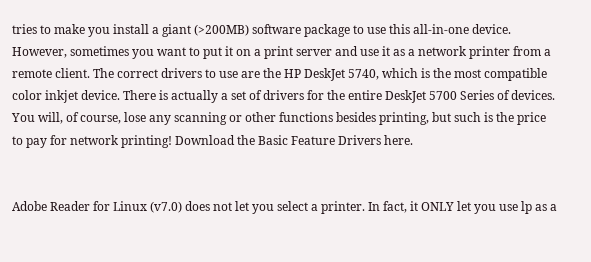tries to make you install a giant (>200MB) software package to use this all-in-one device. However, sometimes you want to put it on a print server and use it as a network printer from a remote client. The correct drivers to use are the HP DeskJet 5740, which is the most compatible color inkjet device. There is actually a set of drivers for the entire DeskJet 5700 Series of devices. You will, of course, lose any scanning or other functions besides printing, but such is the price to pay for network printing! Download the Basic Feature Drivers here.


Adobe Reader for Linux (v7.0) does not let you select a printer. In fact, it ONLY let you use lp as a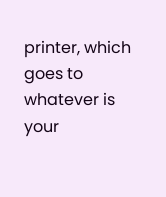printer, which goes to whatever is your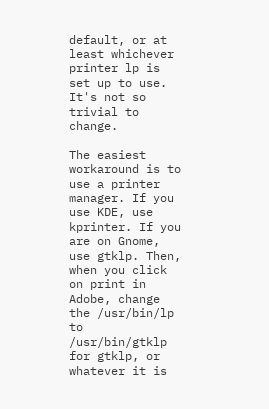default, or at least whichever printer lp is set up to use. It's not so trivial to change.

The easiest workaround is to use a printer manager. If you use KDE, use kprinter. If you are on Gnome, use gtklp. Then, when you click on print in Adobe, change the /usr/bin/lp to /usr/bin/gtklp for gtklp, or whatever it is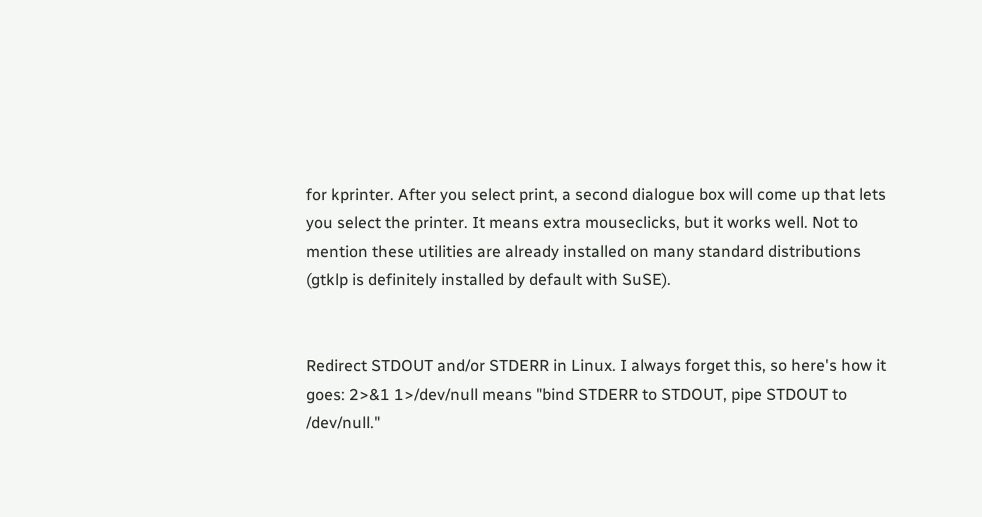for kprinter. After you select print, a second dialogue box will come up that lets you select the printer. It means extra mouseclicks, but it works well. Not to mention these utilities are already installed on many standard distributions (gtklp is definitely installed by default with SuSE).


Redirect STDOUT and/or STDERR in Linux. I always forget this, so here's how it goes: 2>&1 1>/dev/null means "bind STDERR to STDOUT, pipe STDOUT to /dev/null."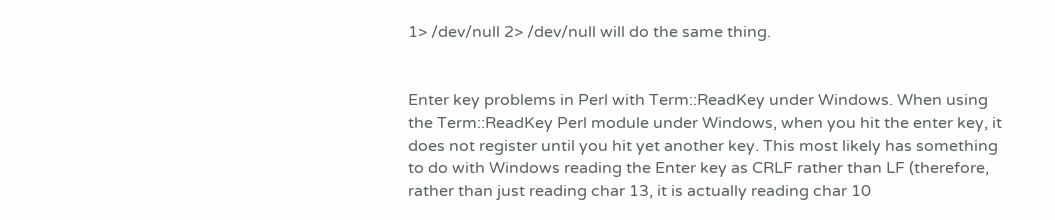1> /dev/null 2> /dev/null will do the same thing.


Enter key problems in Perl with Term::ReadKey under Windows. When using the Term::ReadKey Perl module under Windows, when you hit the enter key, it does not register until you hit yet another key. This most likely has something to do with Windows reading the Enter key as CRLF rather than LF (therefore, rather than just reading char 13, it is actually reading char 10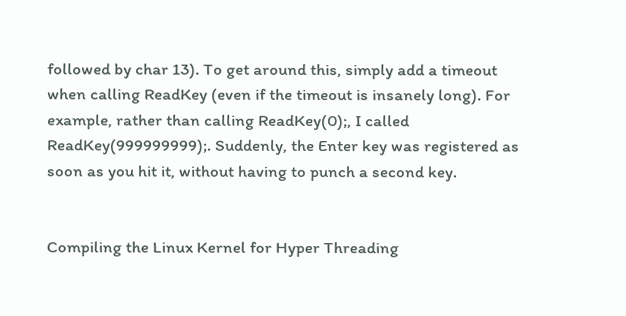followed by char 13). To get around this, simply add a timeout when calling ReadKey (even if the timeout is insanely long). For example, rather than calling ReadKey(0);, I called ReadKey(999999999);. Suddenly, the Enter key was registered as soon as you hit it, without having to punch a second key.


Compiling the Linux Kernel for Hyper Threading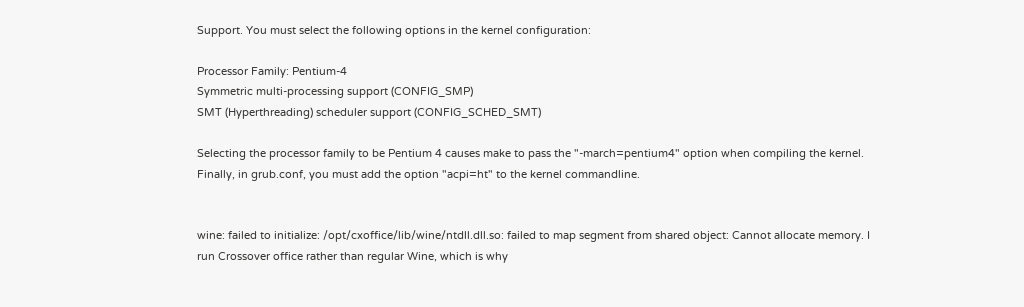Support. You must select the following options in the kernel configuration:

Processor Family: Pentium-4
Symmetric multi-processing support (CONFIG_SMP)
SMT (Hyperthreading) scheduler support (CONFIG_SCHED_SMT)

Selecting the processor family to be Pentium 4 causes make to pass the "-march=pentium4" option when compiling the kernel. Finally, in grub.conf, you must add the option "acpi=ht" to the kernel commandline.


wine: failed to initialize: /opt/cxoffice/lib/wine/ntdll.dll.so: failed to map segment from shared object: Cannot allocate memory. I run Crossover office rather than regular Wine, which is why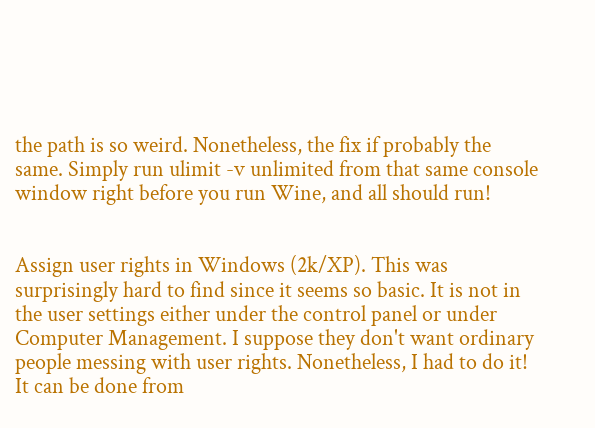the path is so weird. Nonetheless, the fix if probably the same. Simply run ulimit -v unlimited from that same console window right before you run Wine, and all should run!


Assign user rights in Windows (2k/XP). This was surprisingly hard to find since it seems so basic. It is not in the user settings either under the control panel or under Computer Management. I suppose they don't want ordinary people messing with user rights. Nonetheless, I had to do it! It can be done from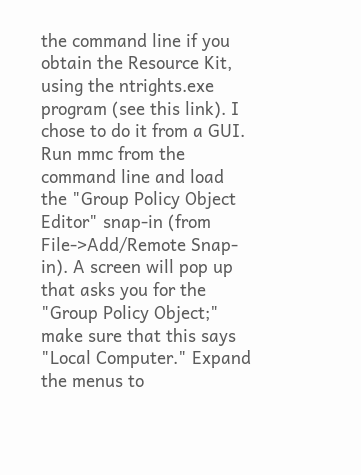the command line if you obtain the Resource Kit, using the ntrights.exe program (see this link). I chose to do it from a GUI. Run mmc from the command line and load the "Group Policy Object Editor" snap-in (from File->Add/Remote Snap-in). A screen will pop up that asks you for the "Group Policy Object;" make sure that this says "Local Computer." Expand the menus to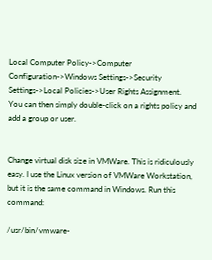Local Computer Policy->Computer Configuration->Windows Settings->Security Settings->Local Policies->User Rights Assignment. You can then simply double-click on a rights policy and add a group or user.


Change virtual disk size in VMWare. This is ridiculously easy. I use the Linux version of VMWare Workstation, but it is the same command in Windows. Run this command:

/usr/bin/vmware-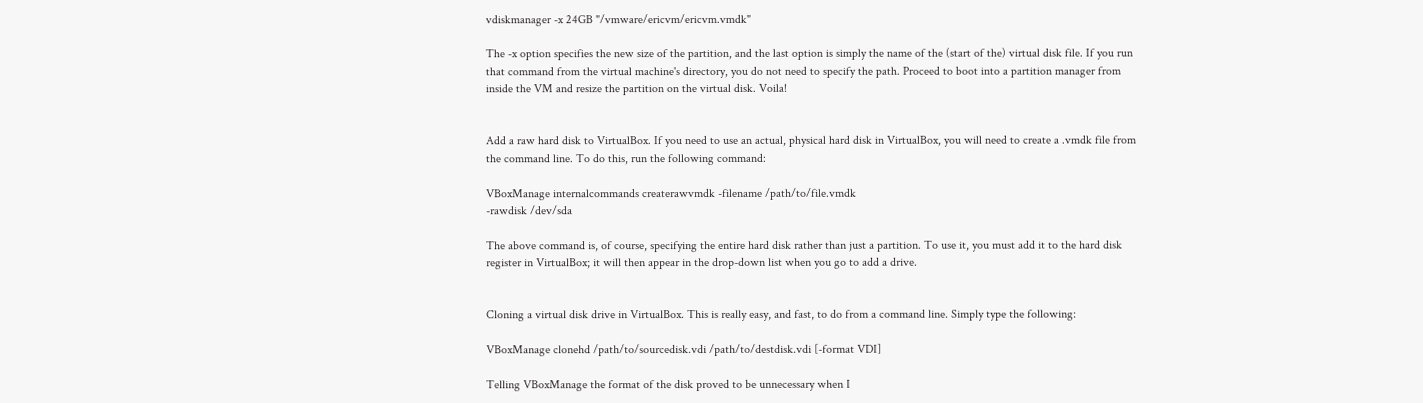vdiskmanager -x 24GB "/vmware/ericvm/ericvm.vmdk"

The -x option specifies the new size of the partition, and the last option is simply the name of the (start of the) virtual disk file. If you run that command from the virtual machine's directory, you do not need to specify the path. Proceed to boot into a partition manager from inside the VM and resize the partition on the virtual disk. Voila!


Add a raw hard disk to VirtualBox. If you need to use an actual, physical hard disk in VirtualBox, you will need to create a .vmdk file from the command line. To do this, run the following command:

VBoxManage internalcommands createrawvmdk -filename /path/to/file.vmdk
-rawdisk /dev/sda

The above command is, of course, specifying the entire hard disk rather than just a partition. To use it, you must add it to the hard disk register in VirtualBox; it will then appear in the drop-down list when you go to add a drive.


Cloning a virtual disk drive in VirtualBox. This is really easy, and fast, to do from a command line. Simply type the following:

VBoxManage clonehd /path/to/sourcedisk.vdi /path/to/destdisk.vdi [-format VDI]

Telling VBoxManage the format of the disk proved to be unnecessary when I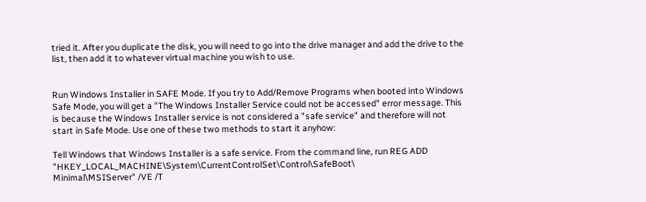tried it. After you duplicate the disk, you will need to go into the drive manager and add the drive to the list, then add it to whatever virtual machine you wish to use.


Run Windows Installer in SAFE Mode. If you try to Add/Remove Programs when booted into Windows Safe Mode, you will get a "The Windows Installer Service could not be accessed" error message. This is because the Windows Installer service is not considered a "safe service" and therefore will not start in Safe Mode. Use one of these two methods to start it anyhow:

Tell Windows that Windows Installer is a safe service. From the command line, run REG ADD "HKEY_LOCAL_MACHINE\System\CurrentControlSet\Control\SafeBoot\
Minimal\MSIServer" /VE /T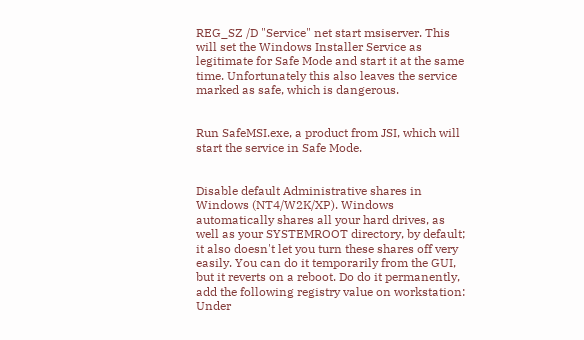REG_SZ /D "Service" net start msiserver. This will set the Windows Installer Service as legitimate for Safe Mode and start it at the same time. Unfortunately this also leaves the service marked as safe, which is dangerous.


Run SafeMSI.exe, a product from JSI, which will start the service in Safe Mode.


Disable default Administrative shares in Windows (NT4/W2K/XP). Windows automatically shares all your hard drives, as well as your SYSTEMROOT directory, by default; it also doesn't let you turn these shares off very easily. You can do it temporarily from the GUI, but it reverts on a reboot. Do do it permanently, add the following registry value on workstation: Under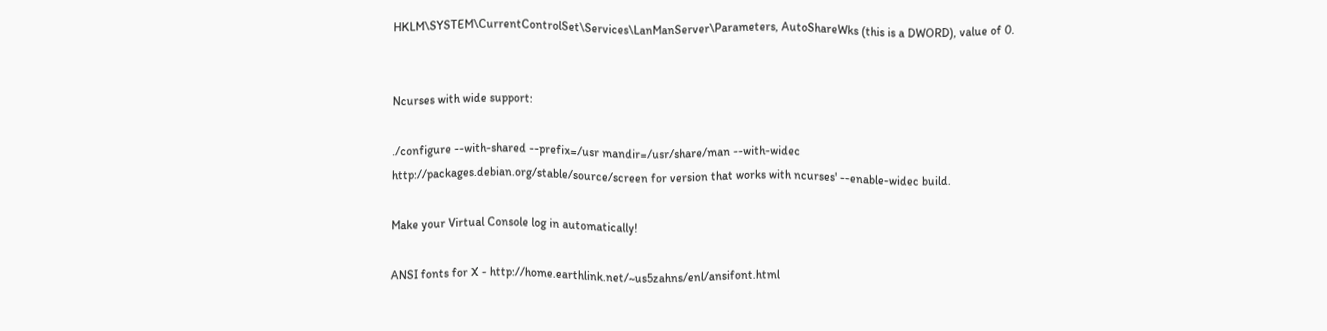HKLM\SYSTEM\CurrentControlSet\Services\LanManServer\Parameters, AutoShareWks (this is a DWORD), value of 0.


Ncurses with wide support:

./configure --with-shared --prefix=/usr mandir=/usr/share/man --with-widec
http://packages.debian.org/stable/source/screen for version that works with ncurses' --enable-widec build.

Make your Virtual Console log in automatically!

ANSI fonts for X - http://home.earthlink.net/~us5zahns/enl/ansifont.html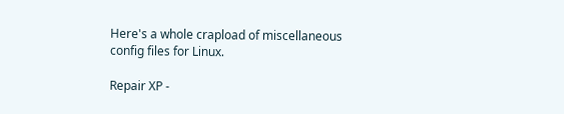Here's a whole crapload of miscellaneous config files for Linux.

Repair XP -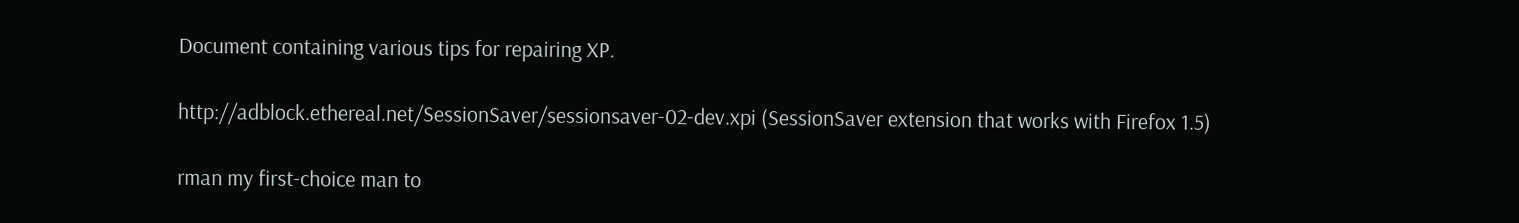Document containing various tips for repairing XP.

http://adblock.ethereal.net/SessionSaver/sessionsaver-02-dev.xpi (SessionSaver extension that works with Firefox 1.5)

rman my first-choice man to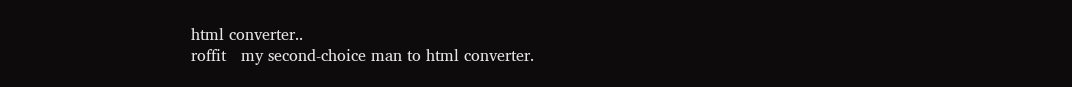html converter..
roffit   my second-choice man to html converter.